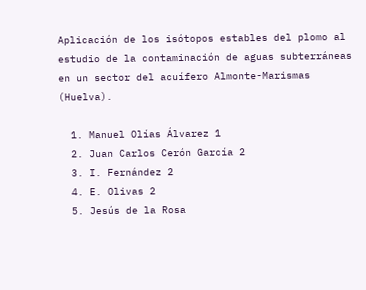Aplicación de los isótopos estables del plomo al estudio de la contaminación de aguas subterráneas en un sector del acuífero Almonte-Marismas (Huelva).

  1. Manuel Olías Álvarez 1
  2. Juan Carlos Cerón García 2
  3. I. Fernández 2
  4. E. Olivas 2
  5. Jesús de la Rosa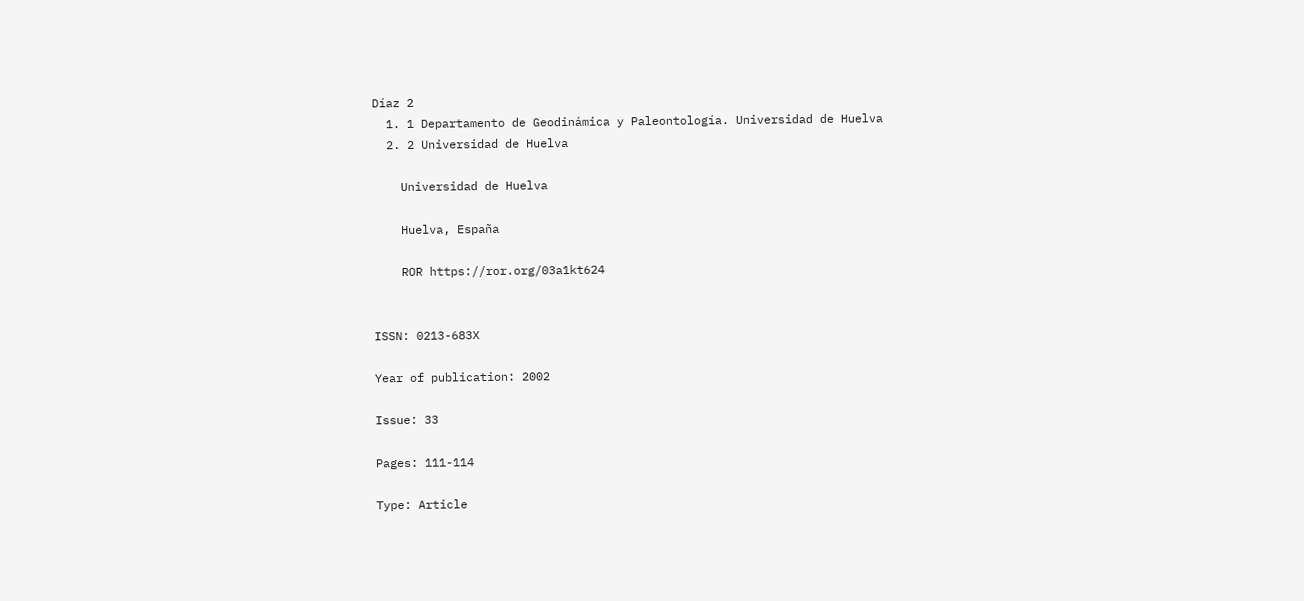Díaz 2
  1. 1 Departamento de Geodinámica y Paleontología. Universidad de Huelva
  2. 2 Universidad de Huelva

    Universidad de Huelva

    Huelva, España

    ROR https://ror.org/03a1kt624


ISSN: 0213-683X

Year of publication: 2002

Issue: 33

Pages: 111-114

Type: Article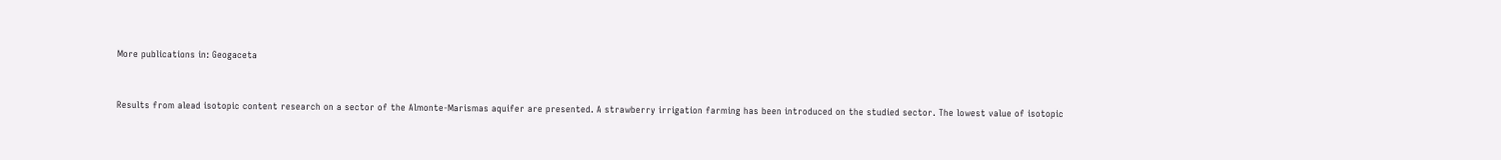More publications in: Geogaceta


Results from alead isotopic content research on a sector of the Almonte-Marismas aquifer are presented. A strawberry irrigation farming has been introduced on the studied sector. The lowest value of isotopic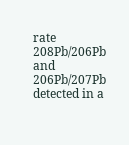rate 208Pb/206Pb and 206Pb/207Pb detected in a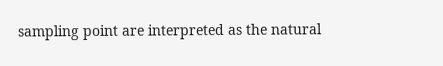sampling point are interpreted as the natural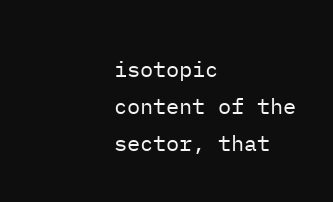isotopic content of the sector, that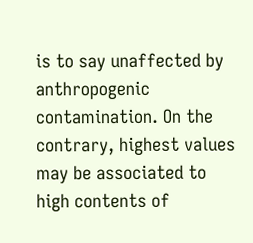is to say unaffected by anthropogenic contamination. On the contrary, highest values may be associated to high contents of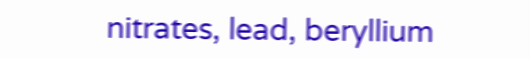nitrates, lead, beryllium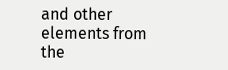and other elements from the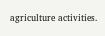agriculture activities.